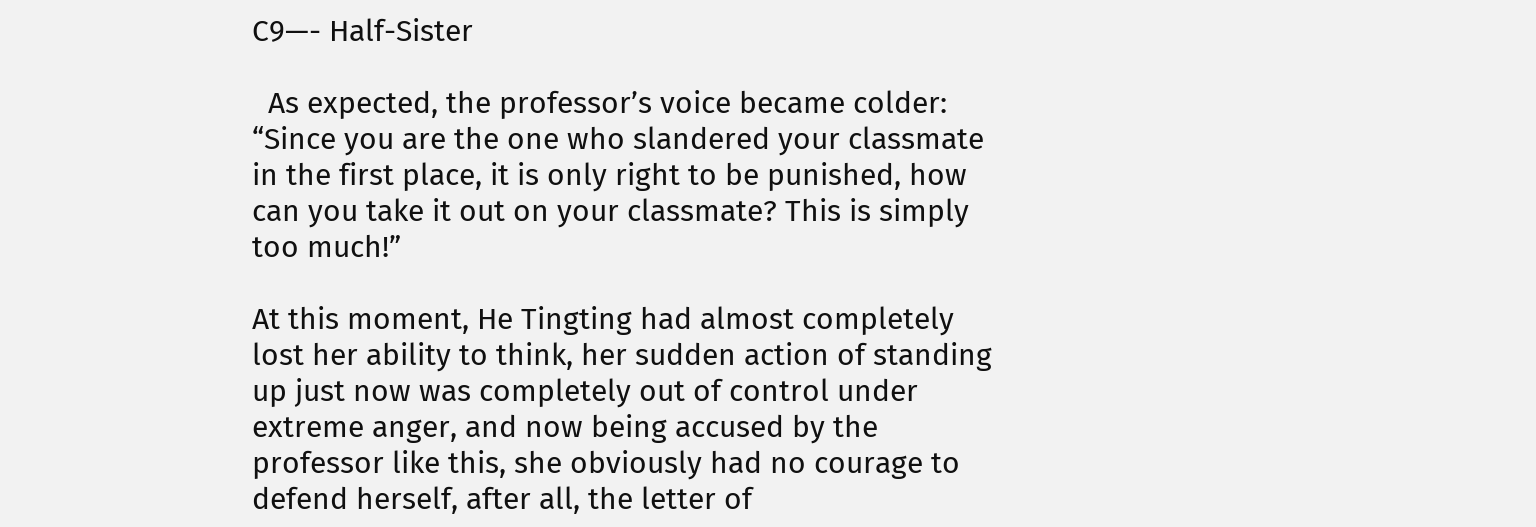C9—- Half-Sister

  As expected, the professor’s voice became colder: “Since you are the one who slandered your classmate in the first place, it is only right to be punished, how can you take it out on your classmate? This is simply too much!”

At this moment, He Tingting had almost completely lost her ability to think, her sudden action of standing up just now was completely out of control under extreme anger, and now being accused by the professor like this, she obviously had no courage to defend herself, after all, the letter of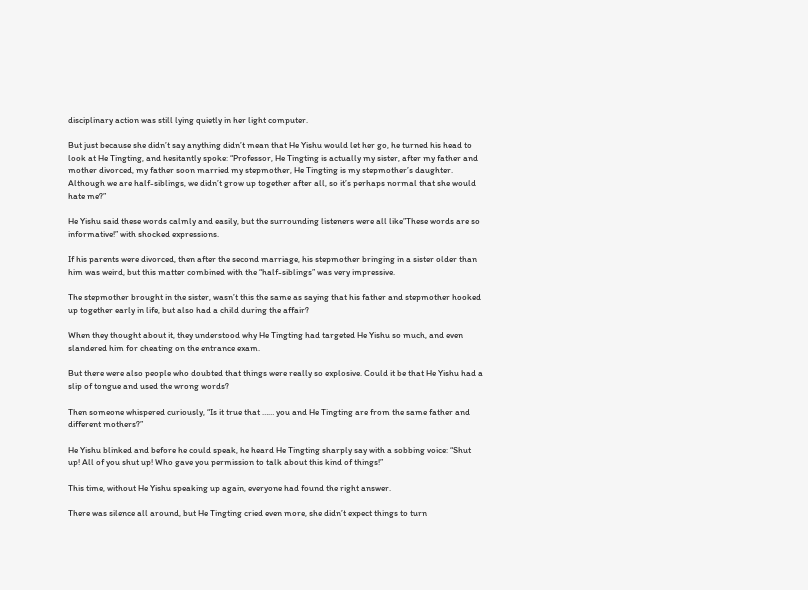disciplinary action was still lying quietly in her light computer.

But just because she didn’t say anything didn’t mean that He Yishu would let her go, he turned his head to look at He Tingting, and hesitantly spoke: “Professor, He Tingting is actually my sister, after my father and mother divorced, my father soon married my stepmother, He Tingting is my stepmother’s daughter. Although we are half-siblings, we didn’t grow up together after all, so it’s perhaps normal that she would hate me?”

He Yishu said these words calmly and easily, but the surrounding listeners were all like”These words are so informative!” with shocked expressions.

If his parents were divorced, then after the second marriage, his stepmother bringing in a sister older than him was weird, but this matter combined with the “half-siblings” was very impressive.

The stepmother brought in the sister, wasn’t this the same as saying that his father and stepmother hooked up together early in life, but also had a child during the affair?

When they thought about it, they understood why He Tingting had targeted He Yishu so much, and even slandered him for cheating on the entrance exam.

But there were also people who doubted that things were really so explosive. Could it be that He Yishu had a slip of tongue and used the wrong words?

Then someone whispered curiously, “Is it true that …… you and He Tingting are from the same father and different mothers?”

He Yishu blinked and before he could speak, he heard He Tingting sharply say with a sobbing voice: “Shut up! All of you shut up! Who gave you permission to talk about this kind of things!”

This time, without He Yishu speaking up again, everyone had found the right answer.

There was silence all around, but He Tingting cried even more, she didn’t expect things to turn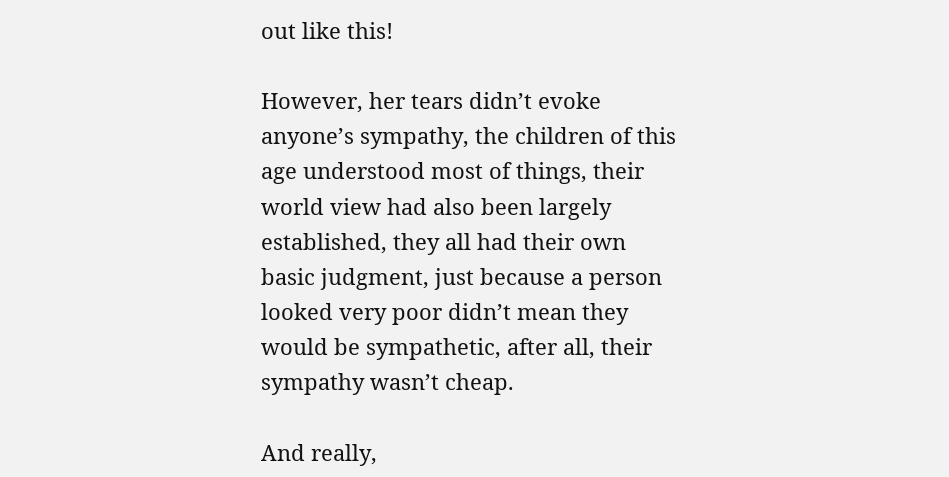out like this!

However, her tears didn’t evoke anyone’s sympathy, the children of this age understood most of things, their world view had also been largely established, they all had their own basic judgment, just because a person looked very poor didn’t mean they would be sympathetic, after all, their sympathy wasn’t cheap.

And really,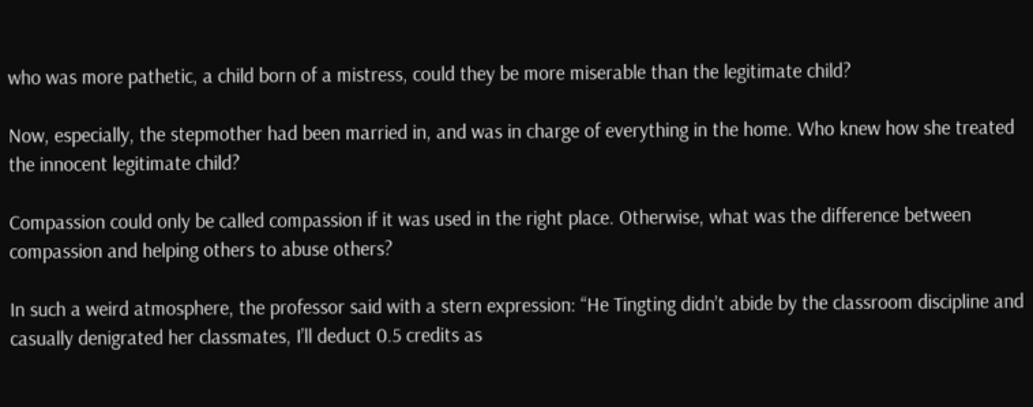who was more pathetic, a child born of a mistress, could they be more miserable than the legitimate child?

Now, especially, the stepmother had been married in, and was in charge of everything in the home. Who knew how she treated the innocent legitimate child?

Compassion could only be called compassion if it was used in the right place. Otherwise, what was the difference between compassion and helping others to abuse others?

In such a weird atmosphere, the professor said with a stern expression: “He Tingting didn’t abide by the classroom discipline and casually denigrated her classmates, I’ll deduct 0.5 credits as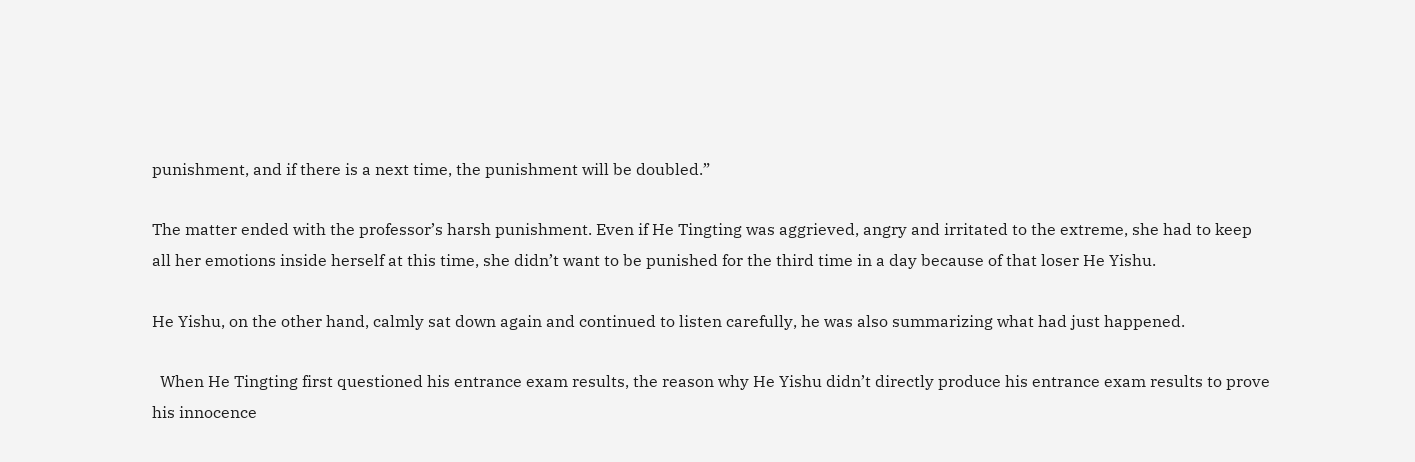punishment, and if there is a next time, the punishment will be doubled.”

The matter ended with the professor’s harsh punishment. Even if He Tingting was aggrieved, angry and irritated to the extreme, she had to keep all her emotions inside herself at this time, she didn’t want to be punished for the third time in a day because of that loser He Yishu.

He Yishu, on the other hand, calmly sat down again and continued to listen carefully, he was also summarizing what had just happened.

  When He Tingting first questioned his entrance exam results, the reason why He Yishu didn’t directly produce his entrance exam results to prove his innocence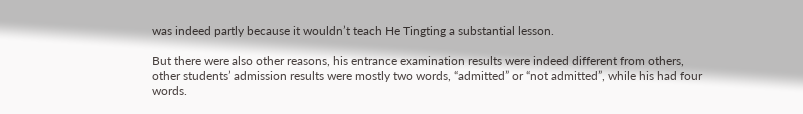was indeed partly because it wouldn’t teach He Tingting a substantial lesson.

But there were also other reasons, his entrance examination results were indeed different from others, other students’ admission results were mostly two words, “admitted” or “not admitted”, while his had four words.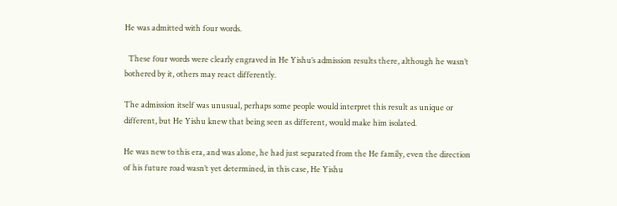He was admitted with four words.

  These four words were clearly engraved in He Yishu’s admission results there, although he wasn’t bothered by it, others may react differently.

The admission itself was unusual, perhaps some people would interpret this result as unique or different, but He Yishu knew that being seen as different, would make him isolated.

He was new to this era, and was alone, he had just separated from the He family, even the direction of his future road wasn’t yet determined, in this case, He Yishu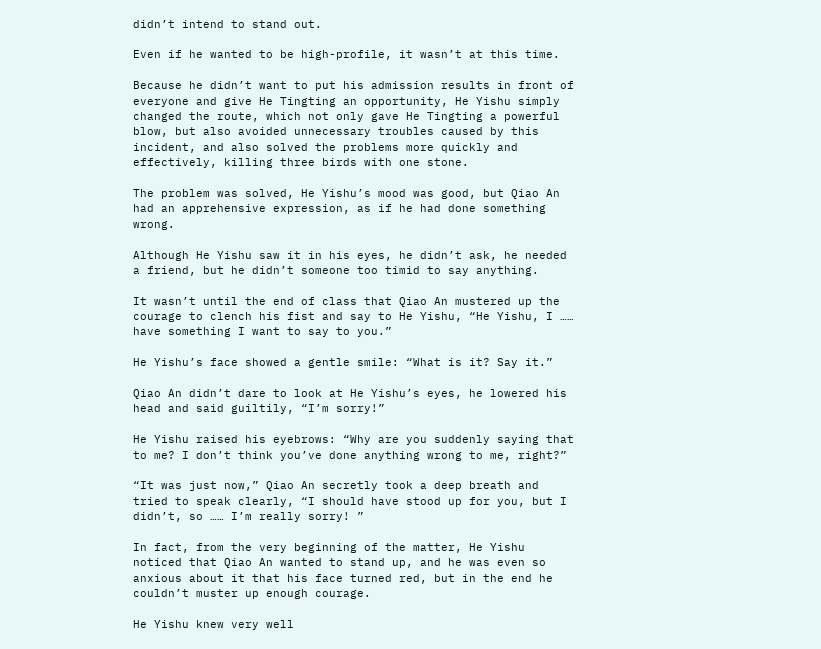didn’t intend to stand out.

Even if he wanted to be high-profile, it wasn’t at this time.

Because he didn’t want to put his admission results in front of everyone and give He Tingting an opportunity, He Yishu simply changed the route, which not only gave He Tingting a powerful blow, but also avoided unnecessary troubles caused by this incident, and also solved the problems more quickly and effectively, killing three birds with one stone.

The problem was solved, He Yishu’s mood was good, but Qiao An had an apprehensive expression, as if he had done something wrong.

Although He Yishu saw it in his eyes, he didn’t ask, he needed a friend, but he didn’t someone too timid to say anything.

It wasn’t until the end of class that Qiao An mustered up the courage to clench his fist and say to He Yishu, “He Yishu, I …… have something I want to say to you.”

He Yishu’s face showed a gentle smile: “What is it? Say it.”

Qiao An didn’t dare to look at He Yishu’s eyes, he lowered his head and said guiltily, “I’m sorry!”

He Yishu raised his eyebrows: “Why are you suddenly saying that to me? I don’t think you’ve done anything wrong to me, right?”

“It was just now,” Qiao An secretly took a deep breath and tried to speak clearly, “I should have stood up for you, but I didn’t, so …… I’m really sorry! ”

In fact, from the very beginning of the matter, He Yishu noticed that Qiao An wanted to stand up, and he was even so anxious about it that his face turned red, but in the end he couldn’t muster up enough courage.

He Yishu knew very well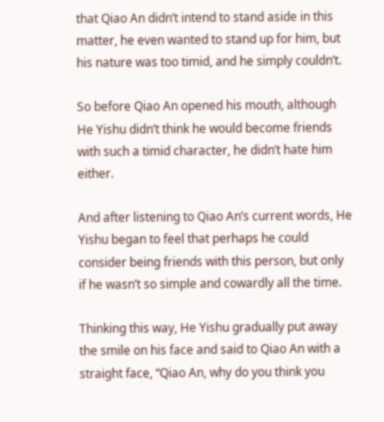that Qiao An didn’t intend to stand aside in this matter, he even wanted to stand up for him, but his nature was too timid, and he simply couldn’t.

So before Qiao An opened his mouth, although He Yishu didn’t think he would become friends with such a timid character, he didn’t hate him either.

And after listening to Qiao An’s current words, He Yishu began to feel that perhaps he could consider being friends with this person, but only if he wasn’t so simple and cowardly all the time.

Thinking this way, He Yishu gradually put away the smile on his face and said to Qiao An with a straight face, “Qiao An, why do you think you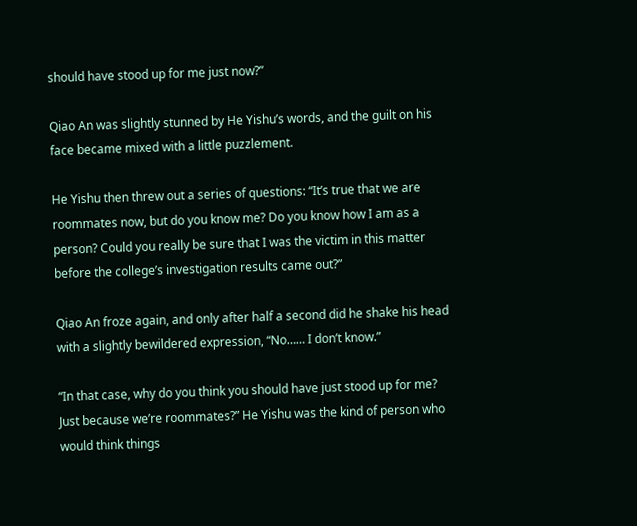should have stood up for me just now?”

Qiao An was slightly stunned by He Yishu’s words, and the guilt on his face became mixed with a little puzzlement.

He Yishu then threw out a series of questions: “It’s true that we are roommates now, but do you know me? Do you know how I am as a person? Could you really be sure that I was the victim in this matter before the college’s investigation results came out?”

Qiao An froze again, and only after half a second did he shake his head with a slightly bewildered expression, “No…… I don’t know.”

“In that case, why do you think you should have just stood up for me? Just because we’re roommates?” He Yishu was the kind of person who would think things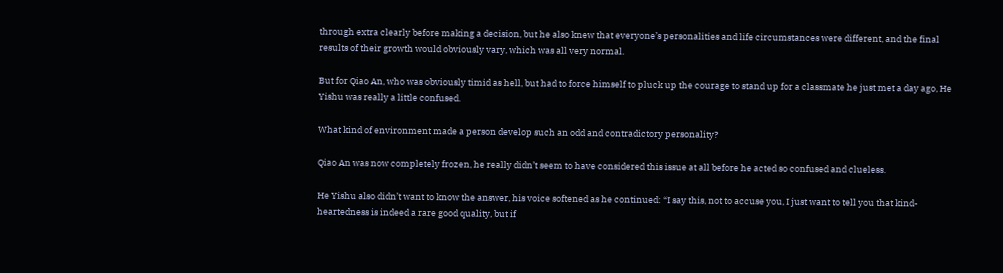through extra clearly before making a decision, but he also knew that everyone’s personalities and life circumstances were different, and the final results of their growth would obviously vary, which was all very normal.

But for Qiao An, who was obviously timid as hell, but had to force himself to pluck up the courage to stand up for a classmate he just met a day ago, He Yishu was really a little confused.

What kind of environment made a person develop such an odd and contradictory personality?

Qiao An was now completely frozen, he really didn’t seem to have considered this issue at all before he acted so confused and clueless.

He Yishu also didn’t want to know the answer, his voice softened as he continued: “I say this, not to accuse you, I just want to tell you that kind-heartedness is indeed a rare good quality, but if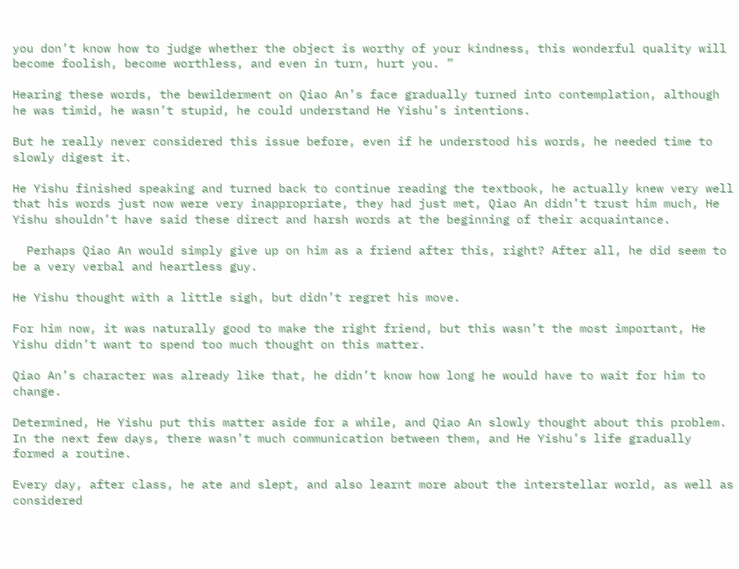you don’t know how to judge whether the object is worthy of your kindness, this wonderful quality will become foolish, become worthless, and even in turn, hurt you. ”

Hearing these words, the bewilderment on Qiao An’s face gradually turned into contemplation, although he was timid, he wasn’t stupid, he could understand He Yishu’s intentions.

But he really never considered this issue before, even if he understood his words, he needed time to slowly digest it.

He Yishu finished speaking and turned back to continue reading the textbook, he actually knew very well that his words just now were very inappropriate, they had just met, Qiao An didn’t trust him much, He Yishu shouldn’t have said these direct and harsh words at the beginning of their acquaintance.

  Perhaps Qiao An would simply give up on him as a friend after this, right? After all, he did seem to be a very verbal and heartless guy.

He Yishu thought with a little sigh, but didn’t regret his move.

For him now, it was naturally good to make the right friend, but this wasn’t the most important, He Yishu didn’t want to spend too much thought on this matter.

Qiao An’s character was already like that, he didn’t know how long he would have to wait for him to change.

Determined, He Yishu put this matter aside for a while, and Qiao An slowly thought about this problem. In the next few days, there wasn’t much communication between them, and He Yishu’s life gradually formed a routine.

Every day, after class, he ate and slept, and also learnt more about the interstellar world, as well as considered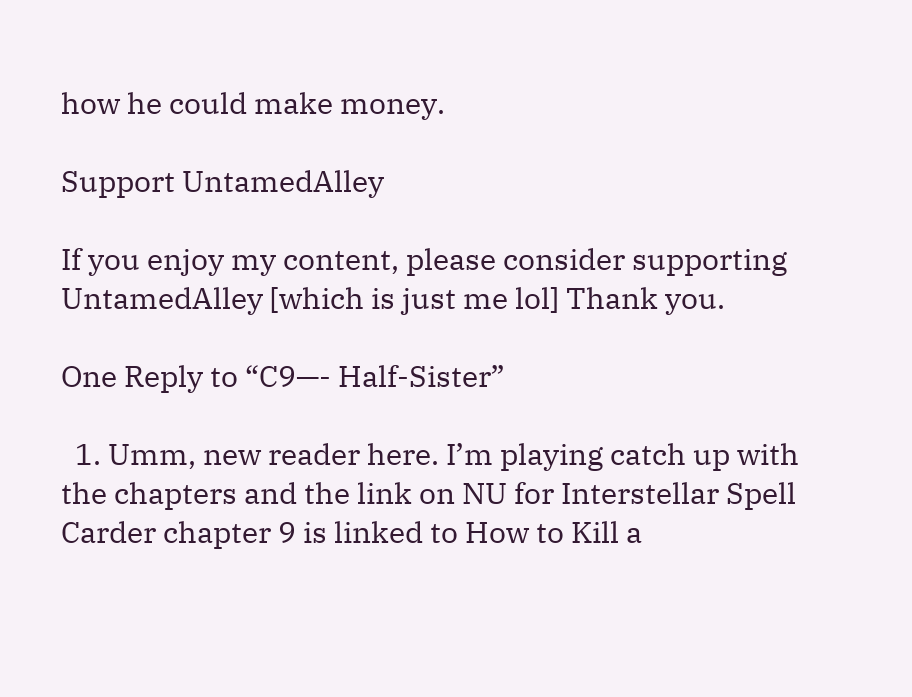how he could make money.

Support UntamedAlley

If you enjoy my content, please consider supporting UntamedAlley [which is just me lol] Thank you.

One Reply to “C9—- Half-Sister”

  1. Umm, new reader here. I’m playing catch up with the chapters and the link on NU for Interstellar Spell Carder chapter 9 is linked to How to Kill a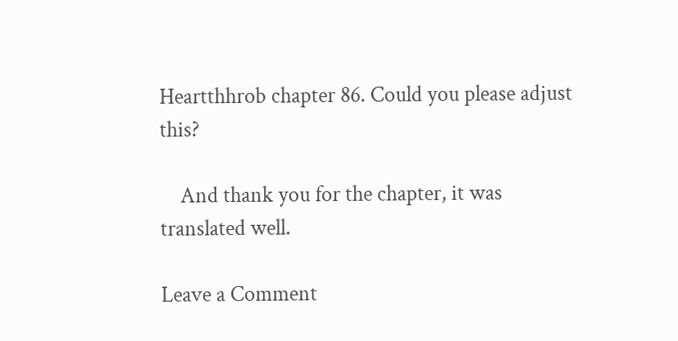Heartthhrob chapter 86. Could you please adjust this?

    And thank you for the chapter, it was translated well.

Leave a Comment